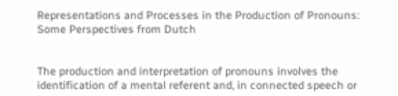Representations and Processes in the Production of Pronouns: Some Perspectives from Dutch


The production and interpretation of pronouns involves the identification of a mental referent and, in connected speech or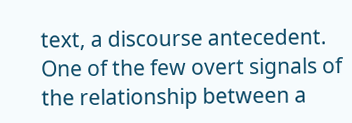text, a discourse antecedent. One of the few overt signals of the relationship between a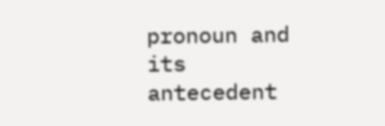pronoun and its antecedent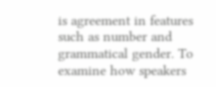is agreement in features such as number and grammatical gender. To examine how speakers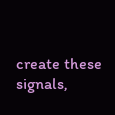create these signals,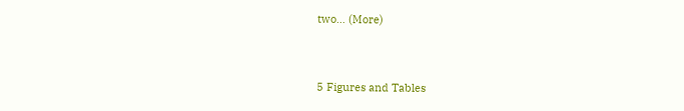two… (More)


5 Figures and Tables